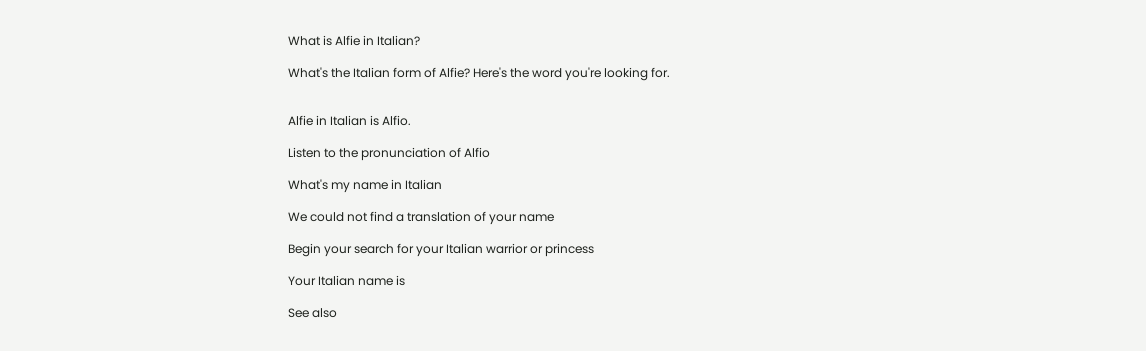What is Alfie in Italian?

What's the Italian form of Alfie? Here's the word you're looking for.


Alfie in Italian is Alfio.

Listen to the pronunciation of Alfio

What's my name in Italian

We could not find a translation of your name

Begin your search for your Italian warrior or princess

Your Italian name is

See also